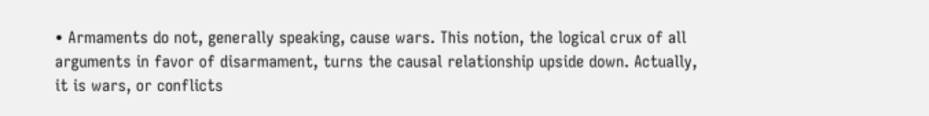• Armaments do not, generally speaking, cause wars. This notion, the logical crux of all arguments in favor of disarmament, turns the causal relationship upside down. Actually, it is wars, or conflicts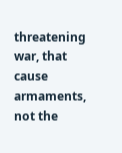threatening war, that cause armaments, not the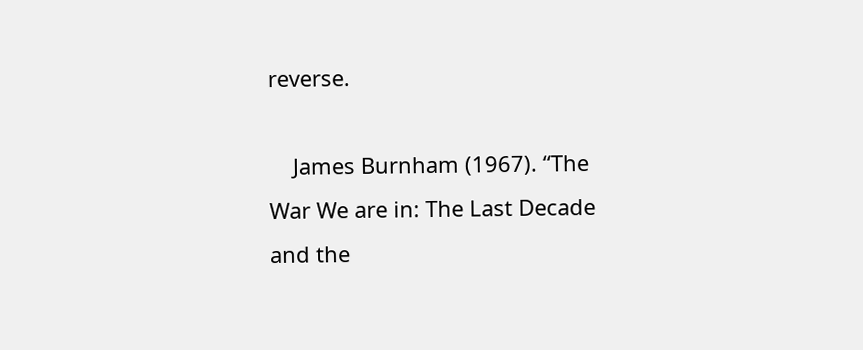reverse.

    James Burnham (1967). “The War We are in: The Last Decade and the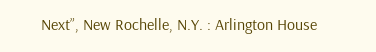Next”, New Rochelle, N.Y. : Arlington House